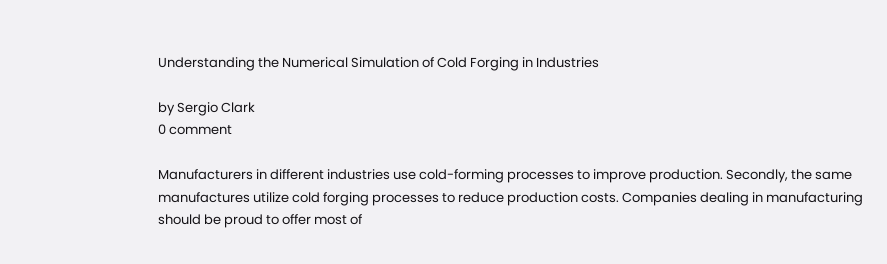Understanding the Numerical Simulation of Cold Forging in Industries

by Sergio Clark
0 comment

Manufacturers in different industries use cold-forming processes to improve production. Secondly, the same manufactures utilize cold forging processes to reduce production costs. Companies dealing in manufacturing should be proud to offer most of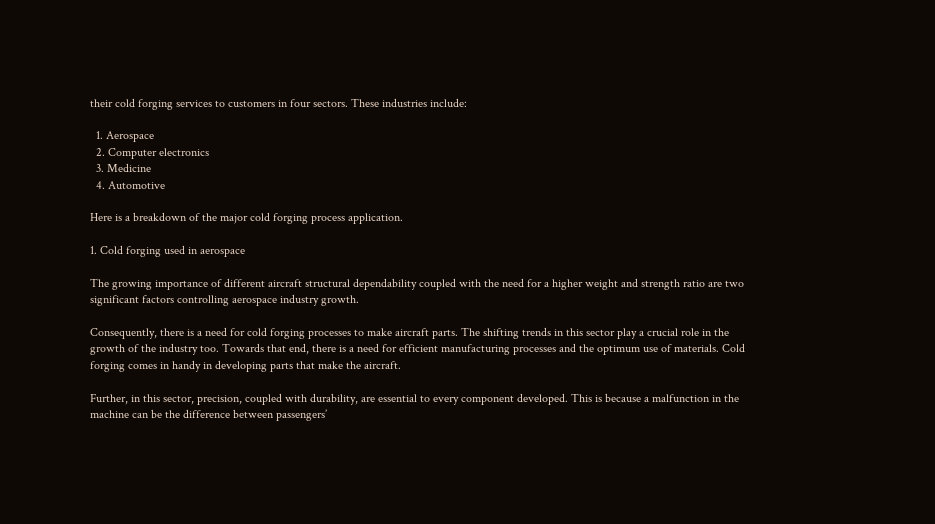their cold forging services to customers in four sectors. These industries include:

  1. Aerospace
  2. Computer electronics
  3. Medicine
  4. Automotive

Here is a breakdown of the major cold forging process application.

1. Cold forging used in aerospace

The growing importance of different aircraft structural dependability coupled with the need for a higher weight and strength ratio are two significant factors controlling aerospace industry growth.

Consequently, there is a need for cold forging processes to make aircraft parts. The shifting trends in this sector play a crucial role in the growth of the industry too. Towards that end, there is a need for efficient manufacturing processes and the optimum use of materials. Cold forging comes in handy in developing parts that make the aircraft.

Further, in this sector, precision, coupled with durability, are essential to every component developed. This is because a malfunction in the machine can be the difference between passengers’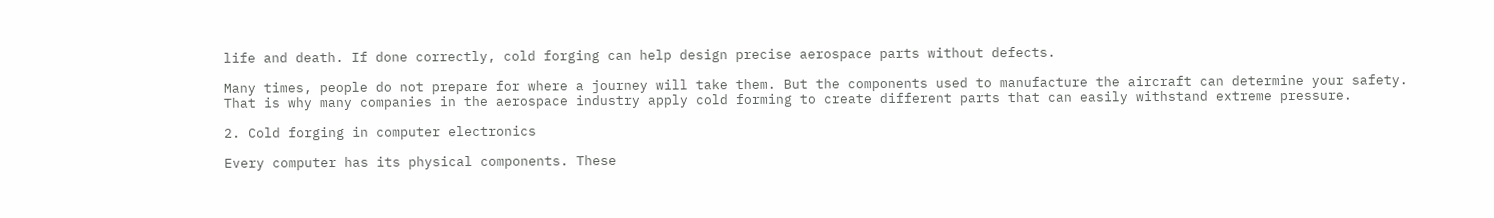life and death. If done correctly, cold forging can help design precise aerospace parts without defects.

Many times, people do not prepare for where a journey will take them. But the components used to manufacture the aircraft can determine your safety. That is why many companies in the aerospace industry apply cold forming to create different parts that can easily withstand extreme pressure.

2. Cold forging in computer electronics

Every computer has its physical components. These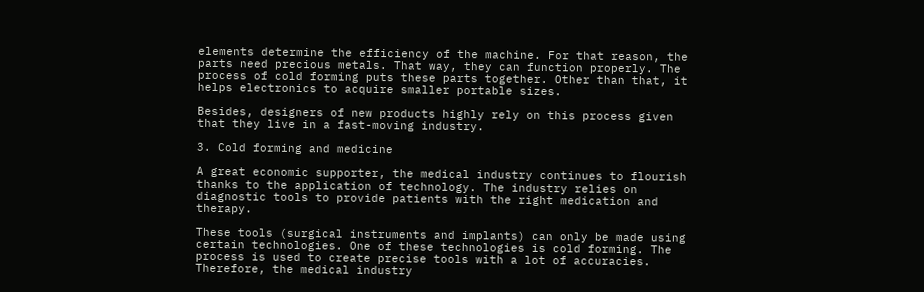elements determine the efficiency of the machine. For that reason, the parts need precious metals. That way, they can function properly. The process of cold forming puts these parts together. Other than that, it helps electronics to acquire smaller portable sizes.

Besides, designers of new products highly rely on this process given that they live in a fast-moving industry.

3. Cold forming and medicine

A great economic supporter, the medical industry continues to flourish thanks to the application of technology. The industry relies on diagnostic tools to provide patients with the right medication and therapy.

These tools (surgical instruments and implants) can only be made using certain technologies. One of these technologies is cold forming. The process is used to create precise tools with a lot of accuracies. Therefore, the medical industry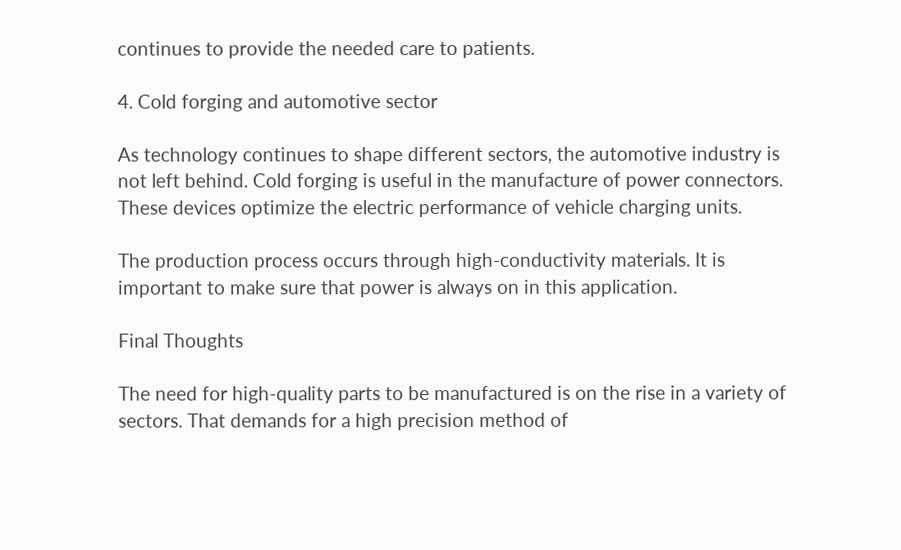continues to provide the needed care to patients.

4. Cold forging and automotive sector

As technology continues to shape different sectors, the automotive industry is not left behind. Cold forging is useful in the manufacture of power connectors. These devices optimize the electric performance of vehicle charging units.

The production process occurs through high-conductivity materials. It is important to make sure that power is always on in this application.

Final Thoughts

The need for high-quality parts to be manufactured is on the rise in a variety of sectors. That demands for a high precision method of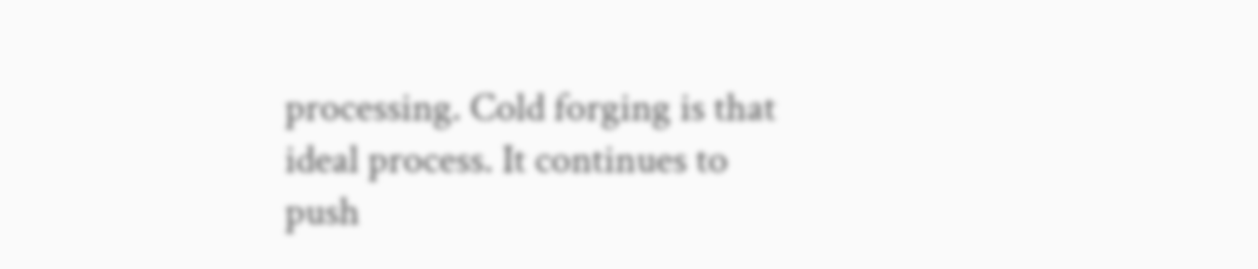processing. Cold forging is that ideal process. It continues to push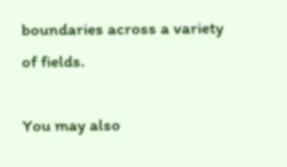boundaries across a variety of fields.

You may also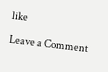like

Leave a Comment